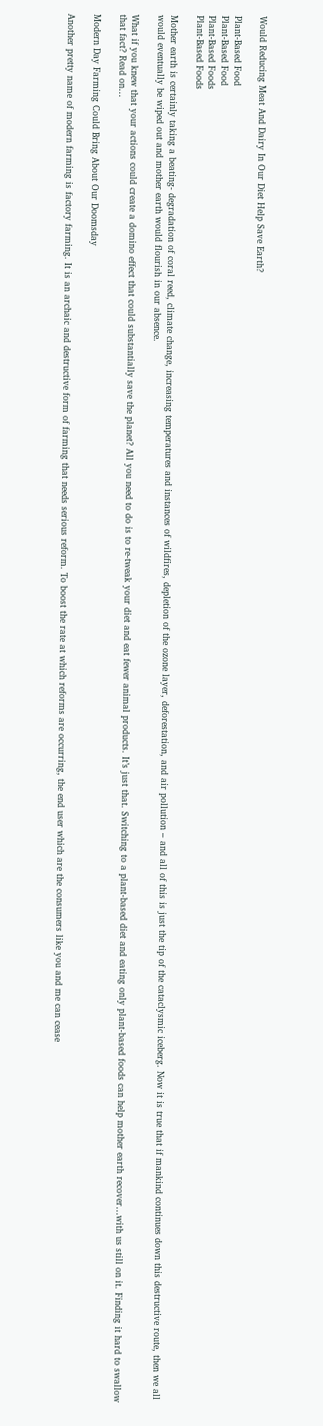Would Reducing Meat And Dairy In Our Diet Help Save Earth?

Plant-Based Food
Plant-Based Food
Plant-Based Foods
Plant-Based Foods

Mother earth is certainly taking a beating- degradation of coral reed, climate change, increasing temperatures and instances of wildfires, depletion of the ozone layer, deforestation, and air pollution – and all of this is just the tip of the cataclysmic iceberg. Now it is true that if mankind continues down this destructive route, then we all would eventually be wiped out and mother earth would flourish in our absence.

What if you knew that your actions could create a domino effect that could substantially save the planet? All you need to do is to re-tweak your diet and eat fewer animal products. It’s just that. Switching to a plant-based diet and eating only plant-based foods can help mother earth recover…with us still on it. Finding it hard to swallow that fact? Read on…

Modern Day Farming Could Bring About Our Doomsday

Another pretty name of modern farming is factory farming. It is an archaic and destructive form of farming that needs serious reform. To boost the rate at which reforms are occurring, the end user which are the consumers like you and me can cease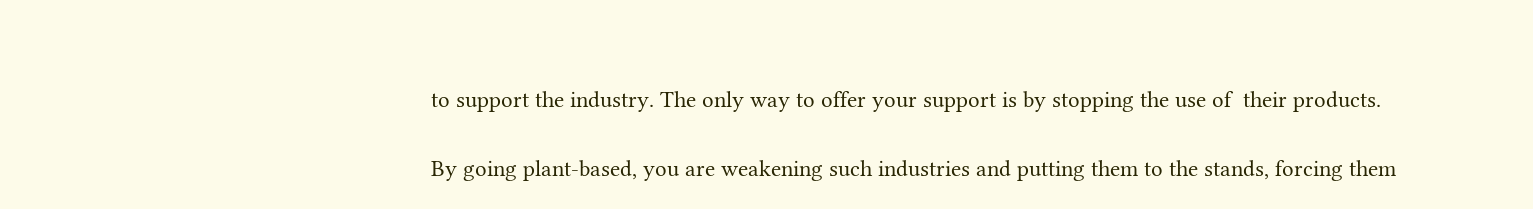to support the industry. The only way to offer your support is by stopping the use of  their products.

By going plant-based, you are weakening such industries and putting them to the stands, forcing them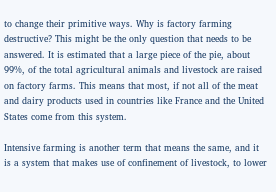to change their primitive ways. Why is factory farming destructive? This might be the only question that needs to be answered. It is estimated that a large piece of the pie, about 99%, of the total agricultural animals and livestock are raised on factory farms. This means that most, if not all of the meat and dairy products used in countries like France and the United States come from this system.

Intensive farming is another term that means the same, and it is a system that makes use of confinement of livestock, to lower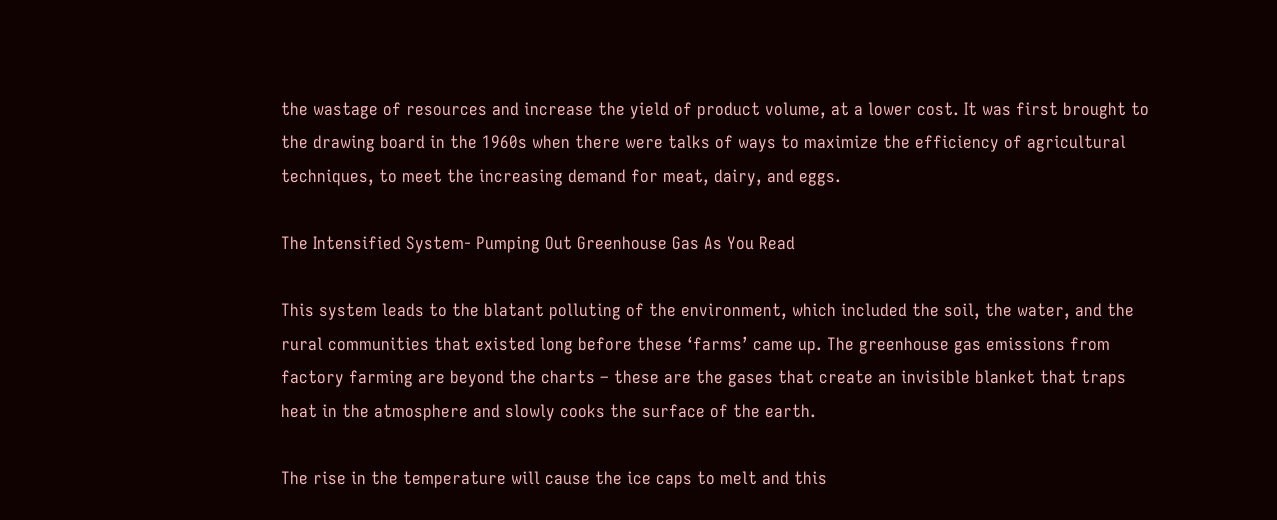the wastage of resources and increase the yield of product volume, at a lower cost. It was first brought to the drawing board in the 1960s when there were talks of ways to maximize the efficiency of agricultural techniques, to meet the increasing demand for meat, dairy, and eggs.

The Intensified System- Pumping Out Greenhouse Gas As You Read

This system leads to the blatant polluting of the environment, which included the soil, the water, and the rural communities that existed long before these ‘farms’ came up. The greenhouse gas emissions from factory farming are beyond the charts – these are the gases that create an invisible blanket that traps heat in the atmosphere and slowly cooks the surface of the earth.

The rise in the temperature will cause the ice caps to melt and this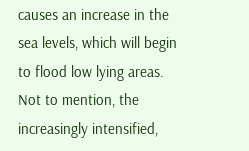causes an increase in the sea levels, which will begin to flood low lying areas. Not to mention, the increasingly intensified,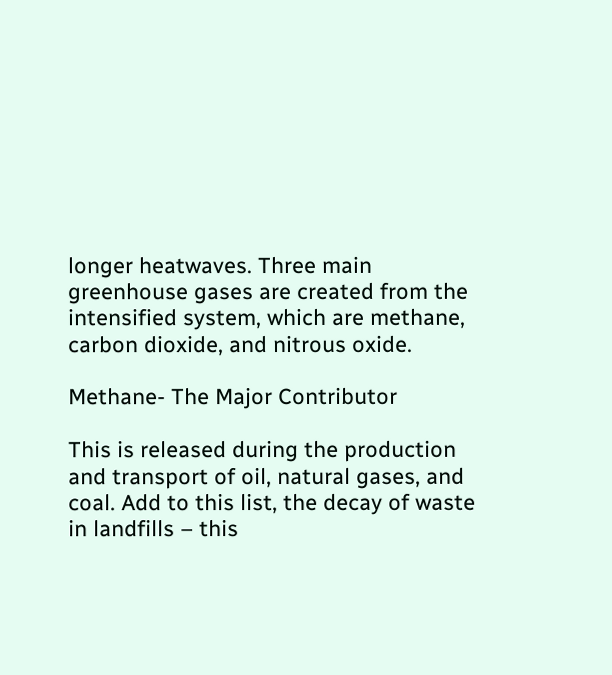longer heatwaves. Three main greenhouse gases are created from the intensified system, which are methane, carbon dioxide, and nitrous oxide.

Methane- The Major Contributor

This is released during the production and transport of oil, natural gases, and coal. Add to this list, the decay of waste in landfills – this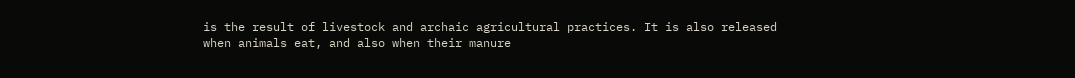is the result of livestock and archaic agricultural practices. It is also released when animals eat, and also when their manure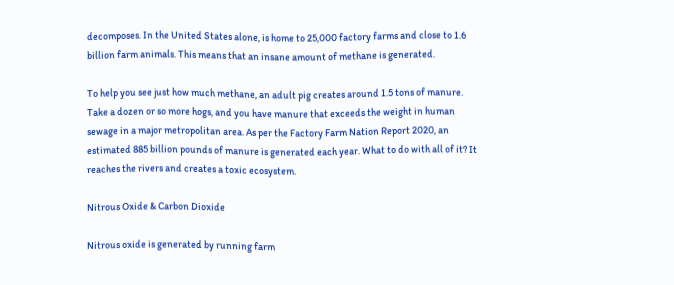decomposes. In the United States alone, is home to 25,000 factory farms and close to 1.6 billion farm animals. This means that an insane amount of methane is generated.

To help you see just how much methane, an adult pig creates around 1.5 tons of manure. Take a dozen or so more hogs, and you have manure that exceeds the weight in human sewage in a major metropolitan area. As per the Factory Farm Nation Report 2020, an estimated 885 billion pounds of manure is generated each year. What to do with all of it? It reaches the rivers and creates a toxic ecosystem.

Nitrous Oxide & Carbon Dioxide

Nitrous oxide is generated by running farm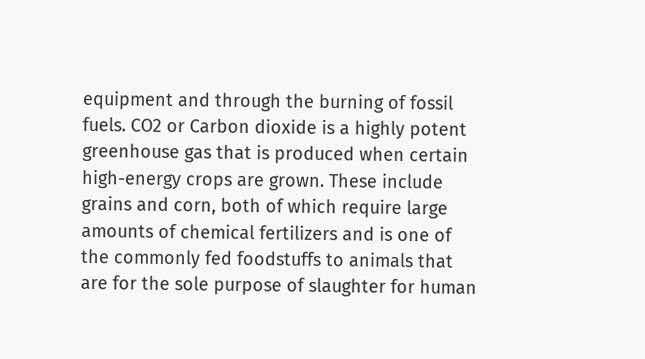equipment and through the burning of fossil fuels. CO2 or Carbon dioxide is a highly potent greenhouse gas that is produced when certain high-energy crops are grown. These include grains and corn, both of which require large amounts of chemical fertilizers and is one of the commonly fed foodstuffs to animals that are for the sole purpose of slaughter for human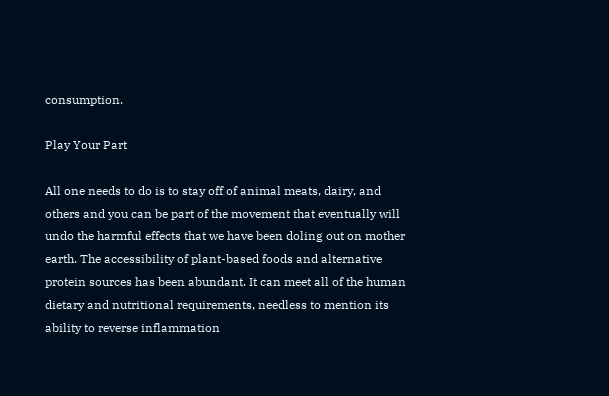consumption.

Play Your Part

All one needs to do is to stay off of animal meats, dairy, and others and you can be part of the movement that eventually will undo the harmful effects that we have been doling out on mother earth. The accessibility of plant-based foods and alternative protein sources has been abundant. It can meet all of the human dietary and nutritional requirements, needless to mention its ability to reverse inflammation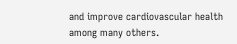and improve cardiovascular health among many others.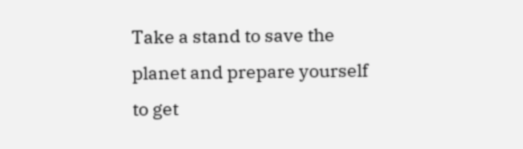Take a stand to save the planet and prepare yourself to get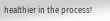healthier in the process!